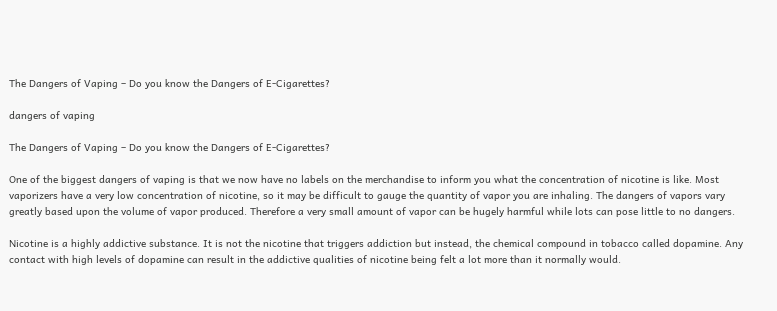The Dangers of Vaping – Do you know the Dangers of E-Cigarettes?

dangers of vaping

The Dangers of Vaping – Do you know the Dangers of E-Cigarettes?

One of the biggest dangers of vaping is that we now have no labels on the merchandise to inform you what the concentration of nicotine is like. Most vaporizers have a very low concentration of nicotine, so it may be difficult to gauge the quantity of vapor you are inhaling. The dangers of vapors vary greatly based upon the volume of vapor produced. Therefore a very small amount of vapor can be hugely harmful while lots can pose little to no dangers.

Nicotine is a highly addictive substance. It is not the nicotine that triggers addiction but instead, the chemical compound in tobacco called dopamine. Any contact with high levels of dopamine can result in the addictive qualities of nicotine being felt a lot more than it normally would.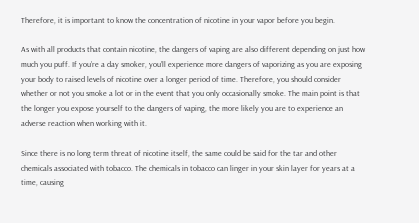Therefore, it is important to know the concentration of nicotine in your vapor before you begin.

As with all products that contain nicotine, the dangers of vaping are also different depending on just how much you puff. If you’re a day smoker, you’ll experience more dangers of vaporizing as you are exposing your body to raised levels of nicotine over a longer period of time. Therefore, you should consider whether or not you smoke a lot or in the event that you only occasionally smoke. The main point is that the longer you expose yourself to the dangers of vaping, the more likely you are to experience an adverse reaction when working with it.

Since there is no long term threat of nicotine itself, the same could be said for the tar and other chemicals associated with tobacco. The chemicals in tobacco can linger in your skin layer for years at a time, causing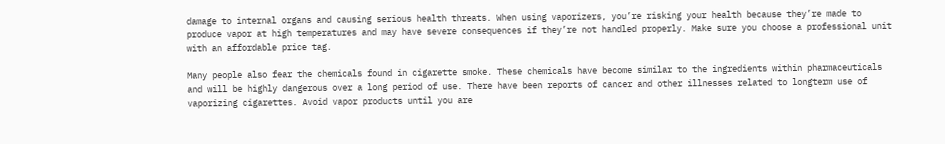damage to internal organs and causing serious health threats. When using vaporizers, you’re risking your health because they’re made to produce vapor at high temperatures and may have severe consequences if they’re not handled properly. Make sure you choose a professional unit with an affordable price tag.

Many people also fear the chemicals found in cigarette smoke. These chemicals have become similar to the ingredients within pharmaceuticals and will be highly dangerous over a long period of use. There have been reports of cancer and other illnesses related to longterm use of vaporizing cigarettes. Avoid vapor products until you are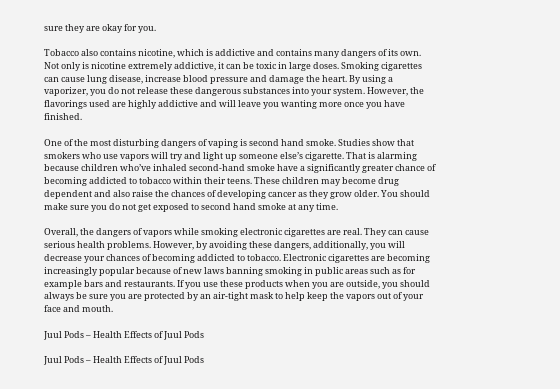sure they are okay for you.

Tobacco also contains nicotine, which is addictive and contains many dangers of its own. Not only is nicotine extremely addictive, it can be toxic in large doses. Smoking cigarettes can cause lung disease, increase blood pressure and damage the heart. By using a vaporizer, you do not release these dangerous substances into your system. However, the flavorings used are highly addictive and will leave you wanting more once you have finished.

One of the most disturbing dangers of vaping is second hand smoke. Studies show that smokers who use vapors will try and light up someone else’s cigarette. That is alarming because children who’ve inhaled second-hand smoke have a significantly greater chance of becoming addicted to tobacco within their teens. These children may become drug dependent and also raise the chances of developing cancer as they grow older. You should make sure you do not get exposed to second hand smoke at any time.

Overall, the dangers of vapors while smoking electronic cigarettes are real. They can cause serious health problems. However, by avoiding these dangers, additionally, you will decrease your chances of becoming addicted to tobacco. Electronic cigarettes are becoming increasingly popular because of new laws banning smoking in public areas such as for example bars and restaurants. If you use these products when you are outside, you should always be sure you are protected by an air-tight mask to help keep the vapors out of your face and mouth.

Juul Pods – Health Effects of Juul Pods

Juul Pods – Health Effects of Juul Pods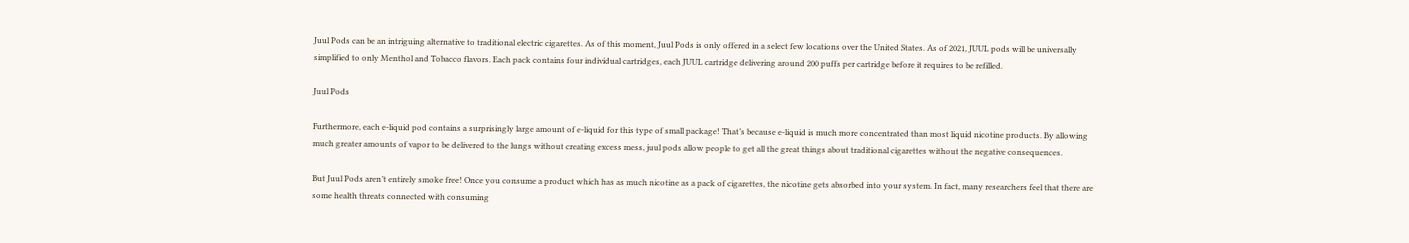Juul Pods can be an intriguing alternative to traditional electric cigarettes. As of this moment, Juul Pods is only offered in a select few locations over the United States. As of 2021, JUUL pods will be universally simplified to only Menthol and Tobacco flavors. Each pack contains four individual cartridges, each JUUL cartridge delivering around 200 puffs per cartridge before it requires to be refilled.

Juul Pods

Furthermore, each e-liquid pod contains a surprisingly large amount of e-liquid for this type of small package! That’s because e-liquid is much more concentrated than most liquid nicotine products. By allowing much greater amounts of vapor to be delivered to the lungs without creating excess mess, juul pods allow people to get all the great things about traditional cigarettes without the negative consequences.

But Juul Pods aren’t entirely smoke free! Once you consume a product which has as much nicotine as a pack of cigarettes, the nicotine gets absorbed into your system. In fact, many researchers feel that there are some health threats connected with consuming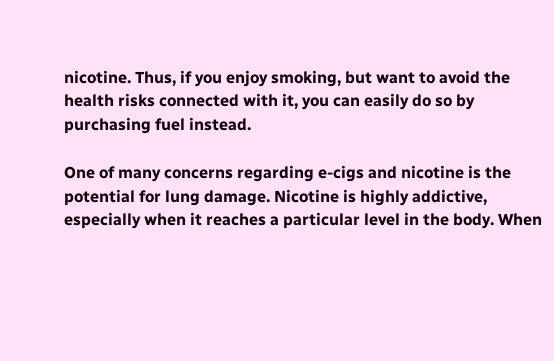nicotine. Thus, if you enjoy smoking, but want to avoid the health risks connected with it, you can easily do so by purchasing fuel instead.

One of many concerns regarding e-cigs and nicotine is the potential for lung damage. Nicotine is highly addictive, especially when it reaches a particular level in the body. When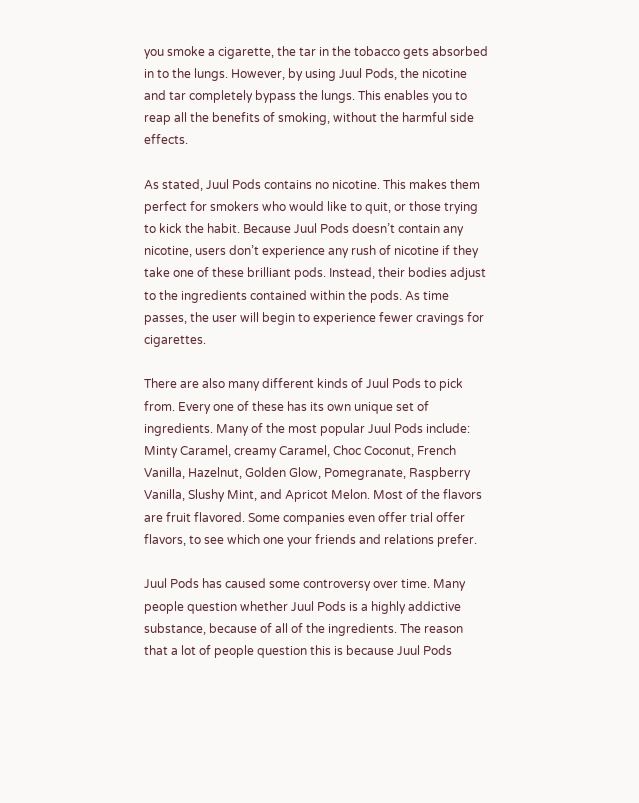you smoke a cigarette, the tar in the tobacco gets absorbed in to the lungs. However, by using Juul Pods, the nicotine and tar completely bypass the lungs. This enables you to reap all the benefits of smoking, without the harmful side effects.

As stated, Juul Pods contains no nicotine. This makes them perfect for smokers who would like to quit, or those trying to kick the habit. Because Juul Pods doesn’t contain any nicotine, users don’t experience any rush of nicotine if they take one of these brilliant pods. Instead, their bodies adjust to the ingredients contained within the pods. As time passes, the user will begin to experience fewer cravings for cigarettes.

There are also many different kinds of Juul Pods to pick from. Every one of these has its own unique set of ingredients. Many of the most popular Juul Pods include: Minty Caramel, creamy Caramel, Choc Coconut, French Vanilla, Hazelnut, Golden Glow, Pomegranate, Raspberry Vanilla, Slushy Mint, and Apricot Melon. Most of the flavors are fruit flavored. Some companies even offer trial offer flavors, to see which one your friends and relations prefer.

Juul Pods has caused some controversy over time. Many people question whether Juul Pods is a highly addictive substance, because of all of the ingredients. The reason that a lot of people question this is because Juul Pods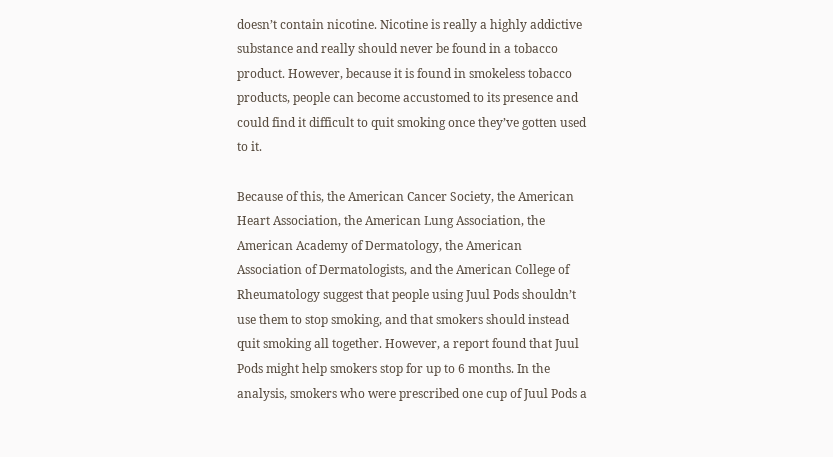doesn’t contain nicotine. Nicotine is really a highly addictive substance and really should never be found in a tobacco product. However, because it is found in smokeless tobacco products, people can become accustomed to its presence and could find it difficult to quit smoking once they’ve gotten used to it.

Because of this, the American Cancer Society, the American Heart Association, the American Lung Association, the American Academy of Dermatology, the American Association of Dermatologists, and the American College of Rheumatology suggest that people using Juul Pods shouldn’t use them to stop smoking, and that smokers should instead quit smoking all together. However, a report found that Juul Pods might help smokers stop for up to 6 months. In the analysis, smokers who were prescribed one cup of Juul Pods a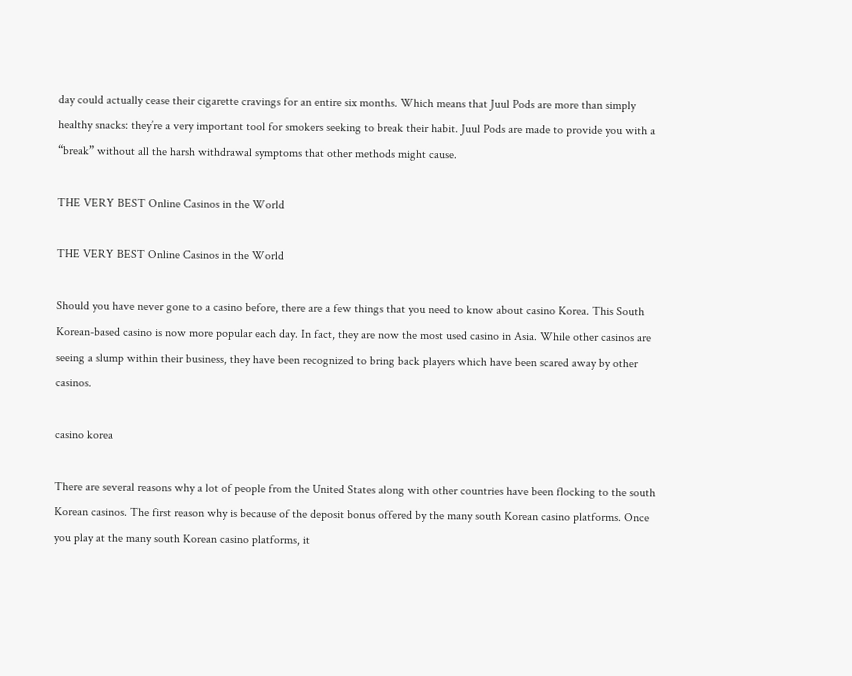day could actually cease their cigarette cravings for an entire six months. Which means that Juul Pods are more than simply healthy snacks: they’re a very important tool for smokers seeking to break their habit. Juul Pods are made to provide you with a “break” without all the harsh withdrawal symptoms that other methods might cause.

THE VERY BEST Online Casinos in the World

THE VERY BEST Online Casinos in the World

Should you have never gone to a casino before, there are a few things that you need to know about casino Korea. This South Korean-based casino is now more popular each day. In fact, they are now the most used casino in Asia. While other casinos are seeing a slump within their business, they have been recognized to bring back players which have been scared away by other casinos.

casino korea

There are several reasons why a lot of people from the United States along with other countries have been flocking to the south Korean casinos. The first reason why is because of the deposit bonus offered by the many south Korean casino platforms. Once you play at the many south Korean casino platforms, it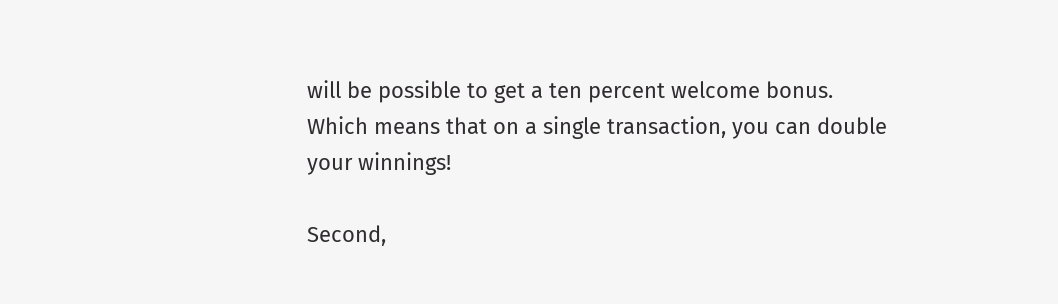will be possible to get a ten percent welcome bonus. Which means that on a single transaction, you can double your winnings!

Second,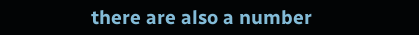there are also a number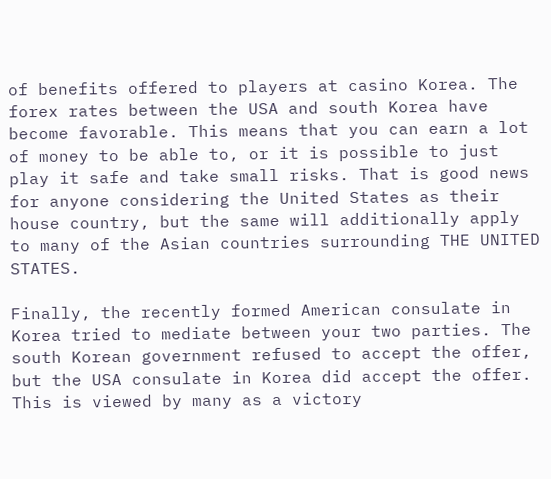of benefits offered to players at casino Korea. The forex rates between the USA and south Korea have become favorable. This means that you can earn a lot of money to be able to, or it is possible to just play it safe and take small risks. That is good news for anyone considering the United States as their house country, but the same will additionally apply to many of the Asian countries surrounding THE UNITED STATES.

Finally, the recently formed American consulate in Korea tried to mediate between your two parties. The south Korean government refused to accept the offer, but the USA consulate in Korea did accept the offer. This is viewed by many as a victory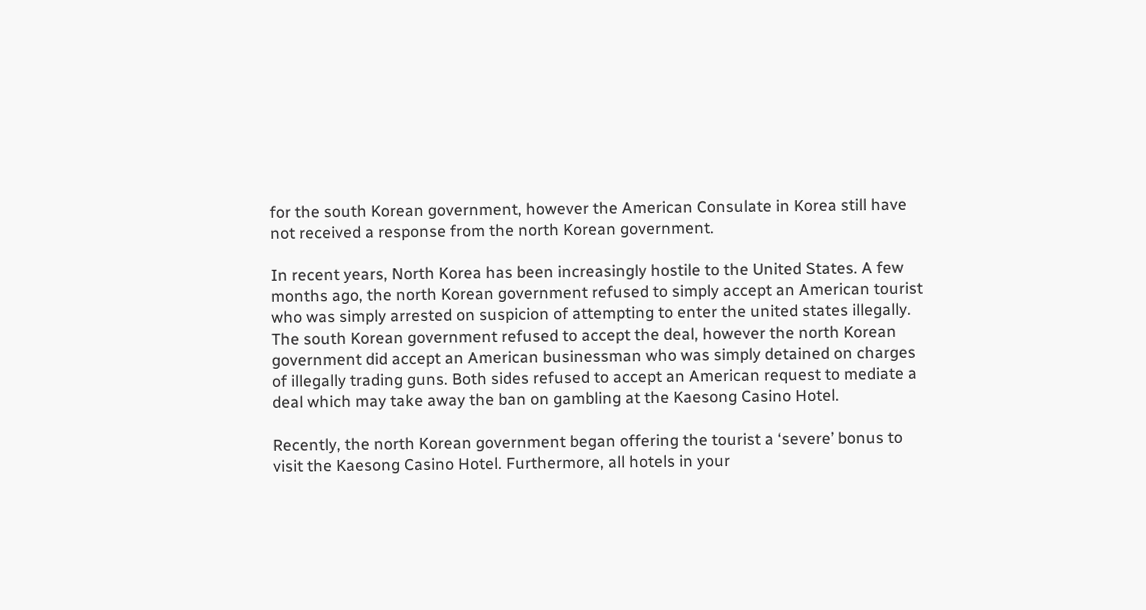for the south Korean government, however the American Consulate in Korea still have not received a response from the north Korean government.

In recent years, North Korea has been increasingly hostile to the United States. A few months ago, the north Korean government refused to simply accept an American tourist who was simply arrested on suspicion of attempting to enter the united states illegally. The south Korean government refused to accept the deal, however the north Korean government did accept an American businessman who was simply detained on charges of illegally trading guns. Both sides refused to accept an American request to mediate a deal which may take away the ban on gambling at the Kaesong Casino Hotel.

Recently, the north Korean government began offering the tourist a ‘severe’ bonus to visit the Kaesong Casino Hotel. Furthermore, all hotels in your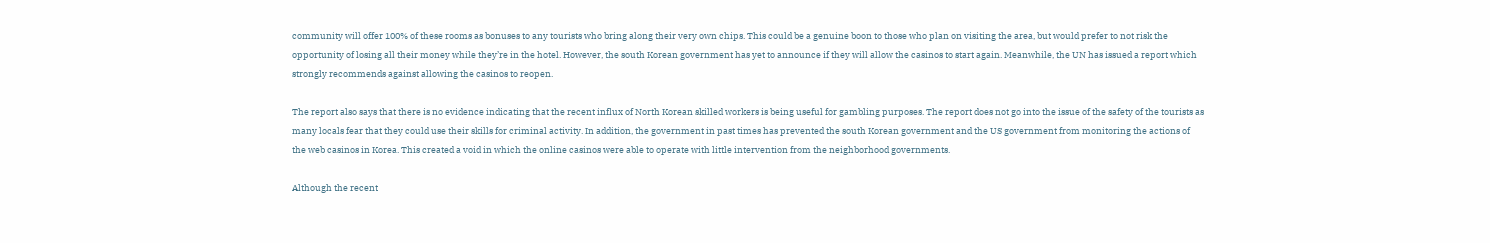community will offer 100% of these rooms as bonuses to any tourists who bring along their very own chips. This could be a genuine boon to those who plan on visiting the area, but would prefer to not risk the opportunity of losing all their money while they’re in the hotel. However, the south Korean government has yet to announce if they will allow the casinos to start again. Meanwhile, the UN has issued a report which strongly recommends against allowing the casinos to reopen.

The report also says that there is no evidence indicating that the recent influx of North Korean skilled workers is being useful for gambling purposes. The report does not go into the issue of the safety of the tourists as many locals fear that they could use their skills for criminal activity. In addition, the government in past times has prevented the south Korean government and the US government from monitoring the actions of the web casinos in Korea. This created a void in which the online casinos were able to operate with little intervention from the neighborhood governments.

Although the recent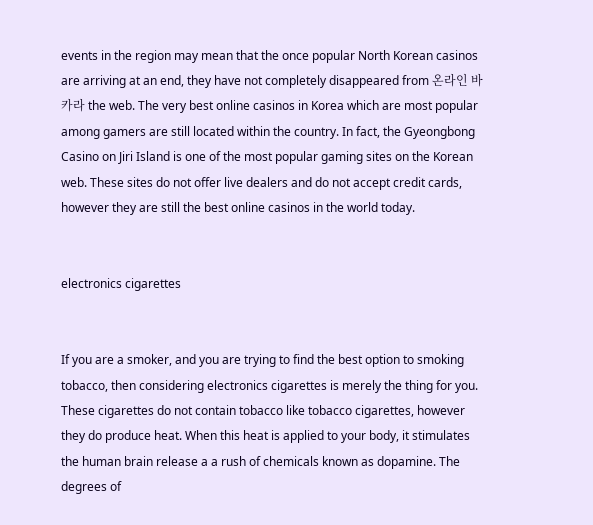events in the region may mean that the once popular North Korean casinos are arriving at an end, they have not completely disappeared from 온라인 바카라 the web. The very best online casinos in Korea which are most popular among gamers are still located within the country. In fact, the Gyeongbong Casino on Jiri Island is one of the most popular gaming sites on the Korean web. These sites do not offer live dealers and do not accept credit cards, however they are still the best online casinos in the world today.


electronics cigarettes


If you are a smoker, and you are trying to find the best option to smoking tobacco, then considering electronics cigarettes is merely the thing for you. These cigarettes do not contain tobacco like tobacco cigarettes, however they do produce heat. When this heat is applied to your body, it stimulates the human brain release a a rush of chemicals known as dopamine. The degrees of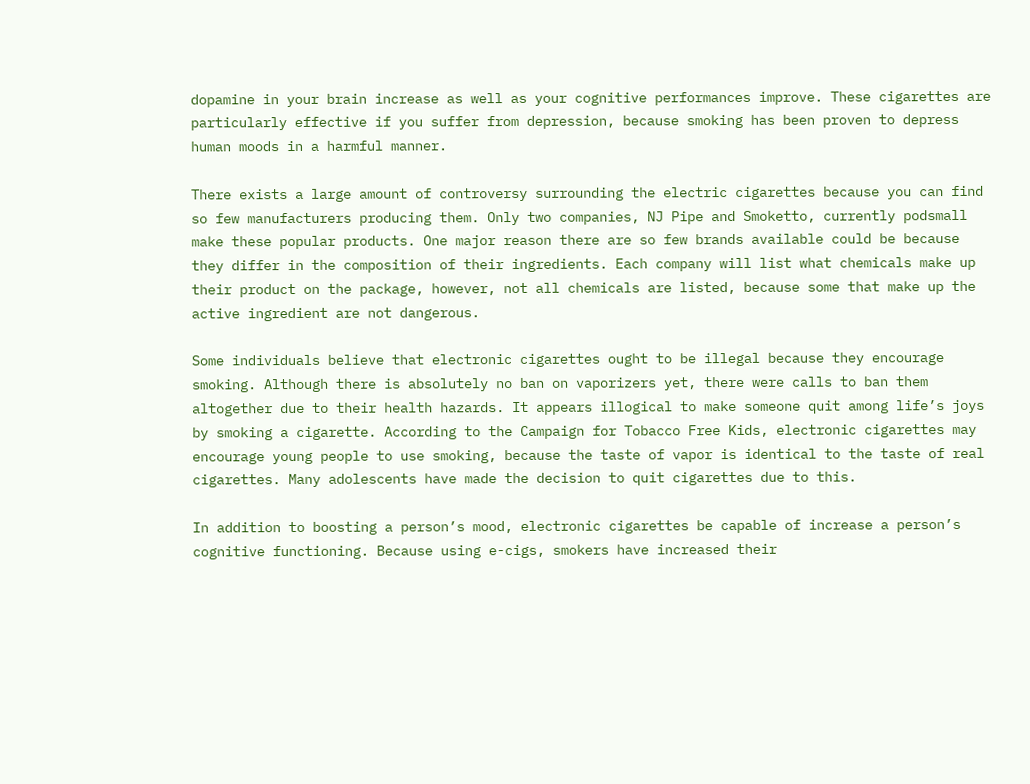dopamine in your brain increase as well as your cognitive performances improve. These cigarettes are particularly effective if you suffer from depression, because smoking has been proven to depress human moods in a harmful manner.

There exists a large amount of controversy surrounding the electric cigarettes because you can find so few manufacturers producing them. Only two companies, NJ Pipe and Smoketto, currently podsmall make these popular products. One major reason there are so few brands available could be because they differ in the composition of their ingredients. Each company will list what chemicals make up their product on the package, however, not all chemicals are listed, because some that make up the active ingredient are not dangerous.

Some individuals believe that electronic cigarettes ought to be illegal because they encourage smoking. Although there is absolutely no ban on vaporizers yet, there were calls to ban them altogether due to their health hazards. It appears illogical to make someone quit among life’s joys by smoking a cigarette. According to the Campaign for Tobacco Free Kids, electronic cigarettes may encourage young people to use smoking, because the taste of vapor is identical to the taste of real cigarettes. Many adolescents have made the decision to quit cigarettes due to this.

In addition to boosting a person’s mood, electronic cigarettes be capable of increase a person’s cognitive functioning. Because using e-cigs, smokers have increased their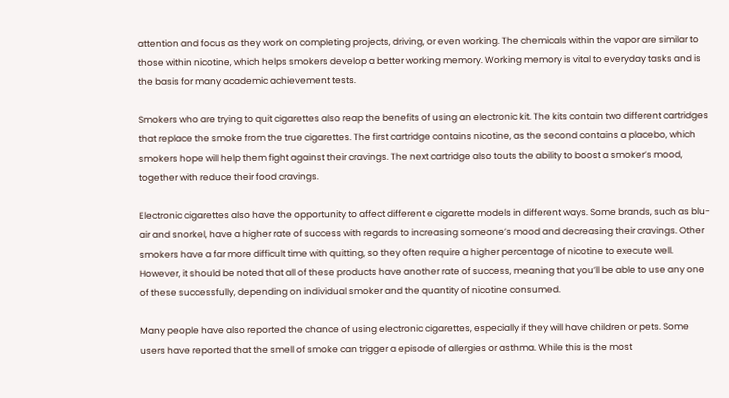attention and focus as they work on completing projects, driving, or even working. The chemicals within the vapor are similar to those within nicotine, which helps smokers develop a better working memory. Working memory is vital to everyday tasks and is the basis for many academic achievement tests.

Smokers who are trying to quit cigarettes also reap the benefits of using an electronic kit. The kits contain two different cartridges that replace the smoke from the true cigarettes. The first cartridge contains nicotine, as the second contains a placebo, which smokers hope will help them fight against their cravings. The next cartridge also touts the ability to boost a smoker’s mood, together with reduce their food cravings.

Electronic cigarettes also have the opportunity to affect different e cigarette models in different ways. Some brands, such as blu-air and snorkel, have a higher rate of success with regards to increasing someone’s mood and decreasing their cravings. Other smokers have a far more difficult time with quitting, so they often require a higher percentage of nicotine to execute well. However, it should be noted that all of these products have another rate of success, meaning that you’ll be able to use any one of these successfully, depending on individual smoker and the quantity of nicotine consumed.

Many people have also reported the chance of using electronic cigarettes, especially if they will have children or pets. Some users have reported that the smell of smoke can trigger a episode of allergies or asthma. While this is the most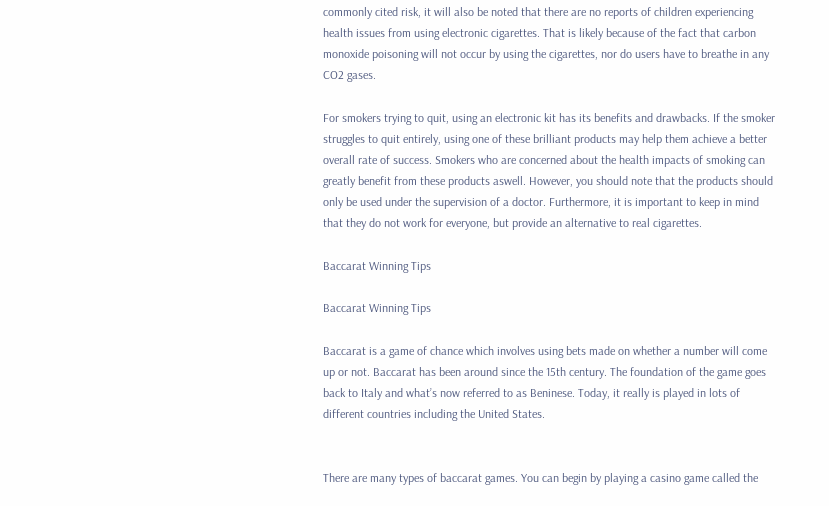commonly cited risk, it will also be noted that there are no reports of children experiencing health issues from using electronic cigarettes. That is likely because of the fact that carbon monoxide poisoning will not occur by using the cigarettes, nor do users have to breathe in any CO2 gases.

For smokers trying to quit, using an electronic kit has its benefits and drawbacks. If the smoker struggles to quit entirely, using one of these brilliant products may help them achieve a better overall rate of success. Smokers who are concerned about the health impacts of smoking can greatly benefit from these products aswell. However, you should note that the products should only be used under the supervision of a doctor. Furthermore, it is important to keep in mind that they do not work for everyone, but provide an alternative to real cigarettes.

Baccarat Winning Tips

Baccarat Winning Tips

Baccarat is a game of chance which involves using bets made on whether a number will come up or not. Baccarat has been around since the 15th century. The foundation of the game goes back to Italy and what’s now referred to as Beninese. Today, it really is played in lots of different countries including the United States.


There are many types of baccarat games. You can begin by playing a casino game called the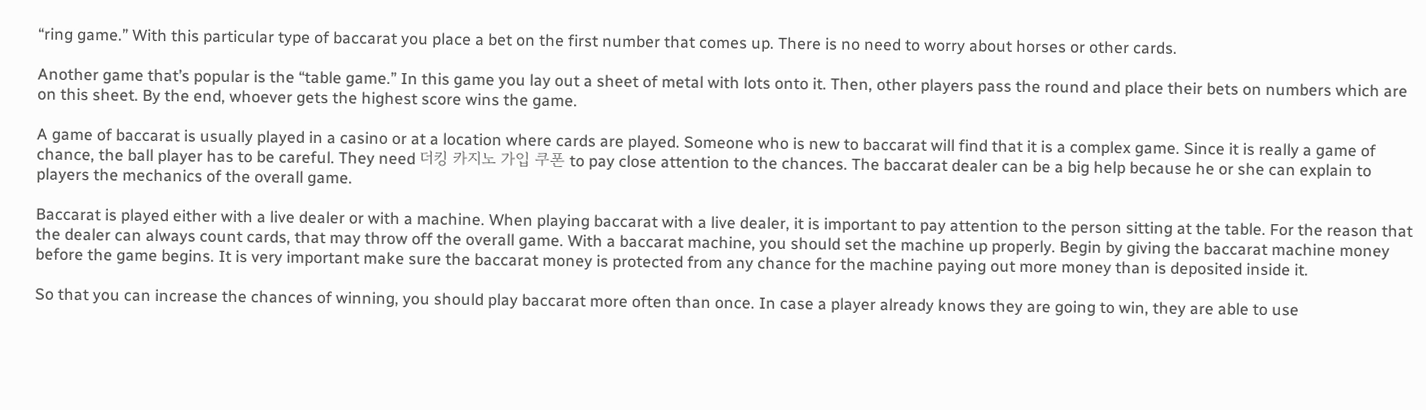“ring game.” With this particular type of baccarat you place a bet on the first number that comes up. There is no need to worry about horses or other cards.

Another game that’s popular is the “table game.” In this game you lay out a sheet of metal with lots onto it. Then, other players pass the round and place their bets on numbers which are on this sheet. By the end, whoever gets the highest score wins the game.

A game of baccarat is usually played in a casino or at a location where cards are played. Someone who is new to baccarat will find that it is a complex game. Since it is really a game of chance, the ball player has to be careful. They need 더킹 카지노 가입 쿠폰 to pay close attention to the chances. The baccarat dealer can be a big help because he or she can explain to players the mechanics of the overall game.

Baccarat is played either with a live dealer or with a machine. When playing baccarat with a live dealer, it is important to pay attention to the person sitting at the table. For the reason that the dealer can always count cards, that may throw off the overall game. With a baccarat machine, you should set the machine up properly. Begin by giving the baccarat machine money before the game begins. It is very important make sure the baccarat money is protected from any chance for the machine paying out more money than is deposited inside it.

So that you can increase the chances of winning, you should play baccarat more often than once. In case a player already knows they are going to win, they are able to use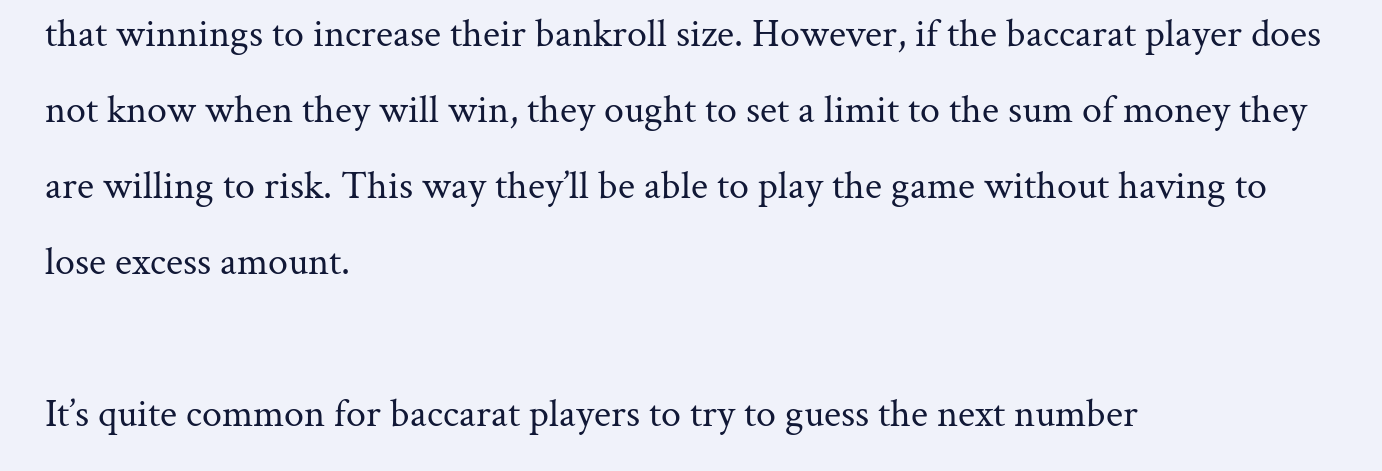that winnings to increase their bankroll size. However, if the baccarat player does not know when they will win, they ought to set a limit to the sum of money they are willing to risk. This way they’ll be able to play the game without having to lose excess amount.

It’s quite common for baccarat players to try to guess the next number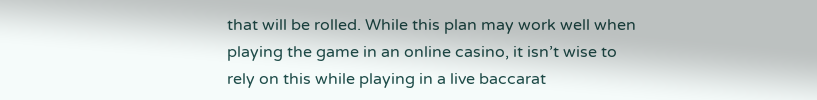that will be rolled. While this plan may work well when playing the game in an online casino, it isn’t wise to rely on this while playing in a live baccarat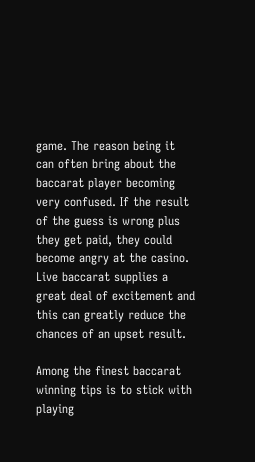game. The reason being it can often bring about the baccarat player becoming very confused. If the result of the guess is wrong plus they get paid, they could become angry at the casino. Live baccarat supplies a great deal of excitement and this can greatly reduce the chances of an upset result.

Among the finest baccarat winning tips is to stick with playing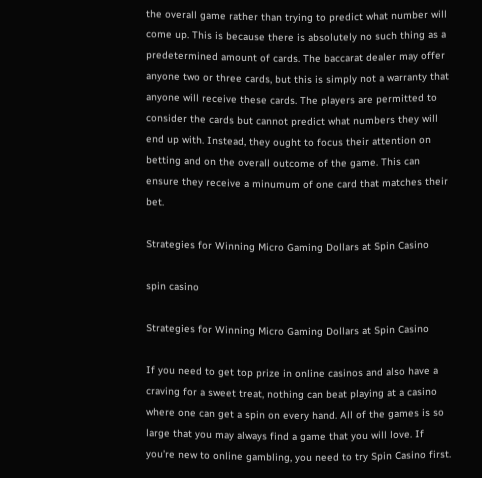the overall game rather than trying to predict what number will come up. This is because there is absolutely no such thing as a predetermined amount of cards. The baccarat dealer may offer anyone two or three cards, but this is simply not a warranty that anyone will receive these cards. The players are permitted to consider the cards but cannot predict what numbers they will end up with. Instead, they ought to focus their attention on betting and on the overall outcome of the game. This can ensure they receive a minumum of one card that matches their bet.

Strategies for Winning Micro Gaming Dollars at Spin Casino

spin casino

Strategies for Winning Micro Gaming Dollars at Spin Casino

If you need to get top prize in online casinos and also have a craving for a sweet treat, nothing can beat playing at a casino where one can get a spin on every hand. All of the games is so large that you may always find a game that you will love. If you’re new to online gambling, you need to try Spin Casino first.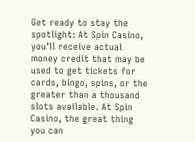Get ready to stay the spotlight: At Spin Casino, you’ll receive actual money credit that may be used to get tickets for cards, bingo, spins, or the greater than a thousand slots available. At Spin Casino, the great thing you can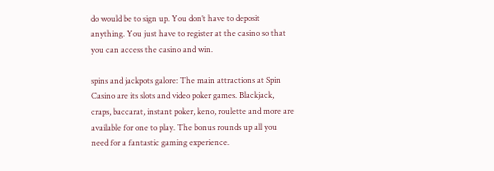do would be to sign up. You don’t have to deposit anything. You just have to register at the casino so that you can access the casino and win.

spins and jackpots galore: The main attractions at Spin Casino are its slots and video poker games. Blackjack, craps, baccarat, instant poker, keno, roulette and more are available for one to play. The bonus rounds up all you need for a fantastic gaming experience.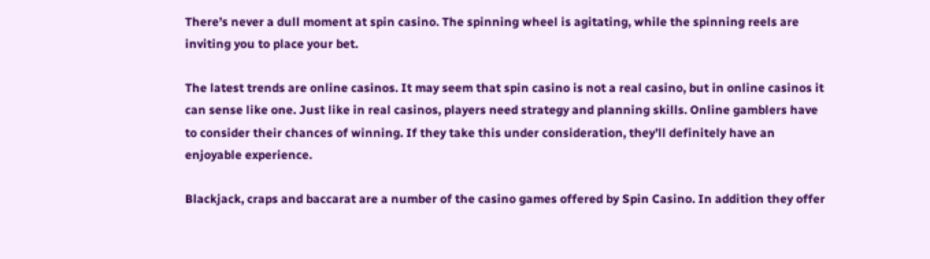There’s never a dull moment at spin casino. The spinning wheel is agitating, while the spinning reels are inviting you to place your bet.

The latest trends are online casinos. It may seem that spin casino is not a real casino, but in online casinos it can sense like one. Just like in real casinos, players need strategy and planning skills. Online gamblers have to consider their chances of winning. If they take this under consideration, they’ll definitely have an enjoyable experience.

Blackjack, craps and baccarat are a number of the casino games offered by Spin Casino. In addition they offer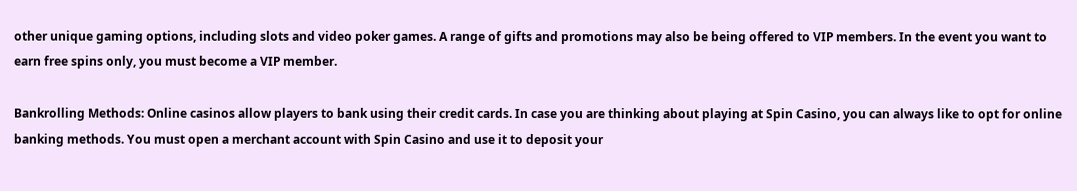other unique gaming options, including slots and video poker games. A range of gifts and promotions may also be being offered to VIP members. In the event you want to earn free spins only, you must become a VIP member.

Bankrolling Methods: Online casinos allow players to bank using their credit cards. In case you are thinking about playing at Spin Casino, you can always like to opt for online banking methods. You must open a merchant account with Spin Casino and use it to deposit your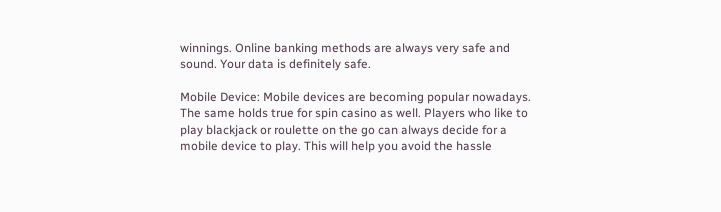winnings. Online banking methods are always very safe and sound. Your data is definitely safe.

Mobile Device: Mobile devices are becoming popular nowadays. The same holds true for spin casino as well. Players who like to play blackjack or roulette on the go can always decide for a mobile device to play. This will help you avoid the hassle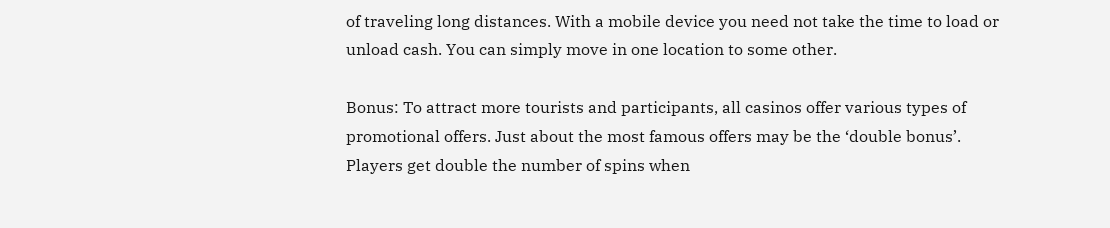of traveling long distances. With a mobile device you need not take the time to load or unload cash. You can simply move in one location to some other.

Bonus: To attract more tourists and participants, all casinos offer various types of promotional offers. Just about the most famous offers may be the ‘double bonus’. Players get double the number of spins when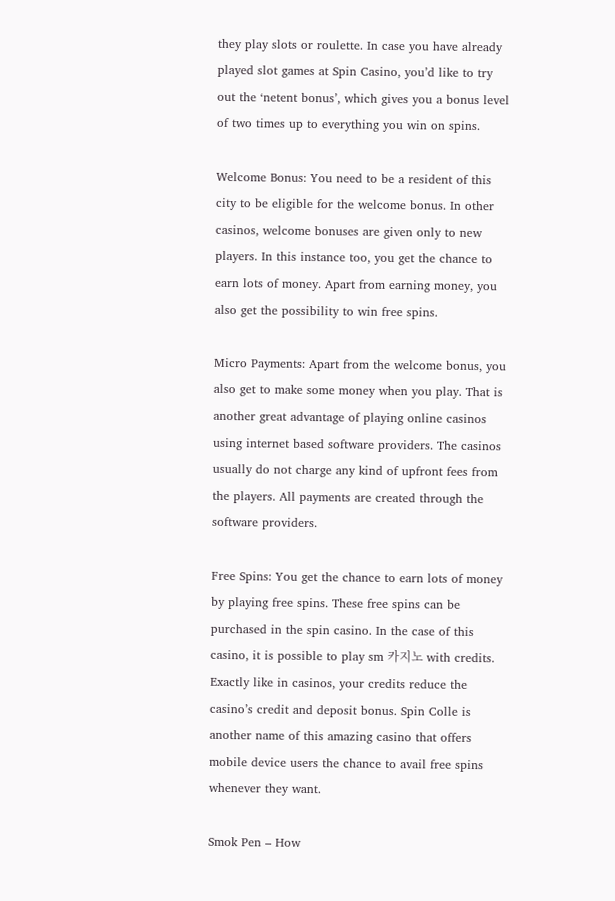they play slots or roulette. In case you have already played slot games at Spin Casino, you’d like to try out the ‘netent bonus’, which gives you a bonus level of two times up to everything you win on spins.

Welcome Bonus: You need to be a resident of this city to be eligible for the welcome bonus. In other casinos, welcome bonuses are given only to new players. In this instance too, you get the chance to earn lots of money. Apart from earning money, you also get the possibility to win free spins.

Micro Payments: Apart from the welcome bonus, you also get to make some money when you play. That is another great advantage of playing online casinos using internet based software providers. The casinos usually do not charge any kind of upfront fees from the players. All payments are created through the software providers.

Free Spins: You get the chance to earn lots of money by playing free spins. These free spins can be purchased in the spin casino. In the case of this casino, it is possible to play sm 카지노 with credits. Exactly like in casinos, your credits reduce the casino’s credit and deposit bonus. Spin Colle is another name of this amazing casino that offers mobile device users the chance to avail free spins whenever they want.

Smok Pen – How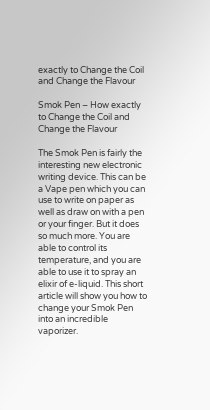exactly to Change the Coil and Change the Flavour

Smok Pen – How exactly to Change the Coil and Change the Flavour

The Smok Pen is fairly the interesting new electronic writing device. This can be a Vape pen which you can use to write on paper as well as draw on with a pen or your finger. But it does so much more. You are able to control its temperature, and you are able to use it to spray an elixir of e-liquid. This short article will show you how to change your Smok Pen into an incredible vaporizer.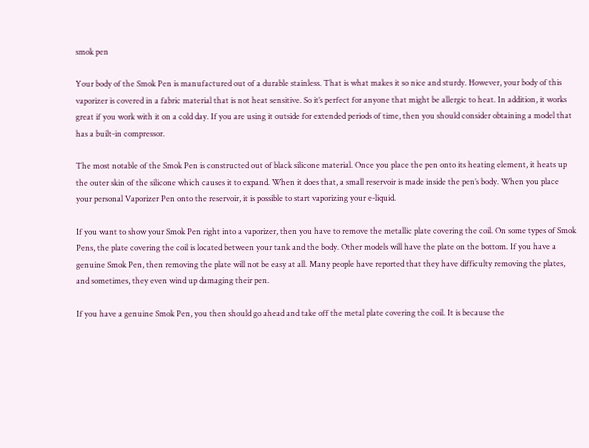smok pen

Your body of the Smok Pen is manufactured out of a durable stainless. That is what makes it so nice and sturdy. However, your body of this vaporizer is covered in a fabric material that is not heat sensitive. So it’s perfect for anyone that might be allergic to heat. In addition, it works great if you work with it on a cold day. If you are using it outside for extended periods of time, then you should consider obtaining a model that has a built-in compressor.

The most notable of the Smok Pen is constructed out of black silicone material. Once you place the pen onto its heating element, it heats up the outer skin of the silicone which causes it to expand. When it does that, a small reservoir is made inside the pen’s body. When you place your personal Vaporizer Pen onto the reservoir, it is possible to start vaporizing your e-liquid.

If you want to show your Smok Pen right into a vaporizer, then you have to remove the metallic plate covering the coil. On some types of Smok Pens, the plate covering the coil is located between your tank and the body. Other models will have the plate on the bottom. If you have a genuine Smok Pen, then removing the plate will not be easy at all. Many people have reported that they have difficulty removing the plates, and sometimes, they even wind up damaging their pen.

If you have a genuine Smok Pen, you then should go ahead and take off the metal plate covering the coil. It is because the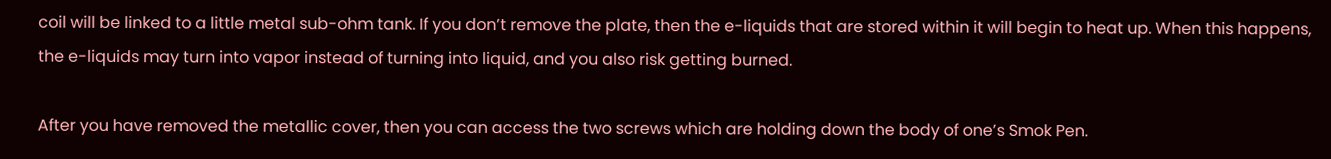coil will be linked to a little metal sub-ohm tank. If you don’t remove the plate, then the e-liquids that are stored within it will begin to heat up. When this happens, the e-liquids may turn into vapor instead of turning into liquid, and you also risk getting burned.

After you have removed the metallic cover, then you can access the two screws which are holding down the body of one’s Smok Pen.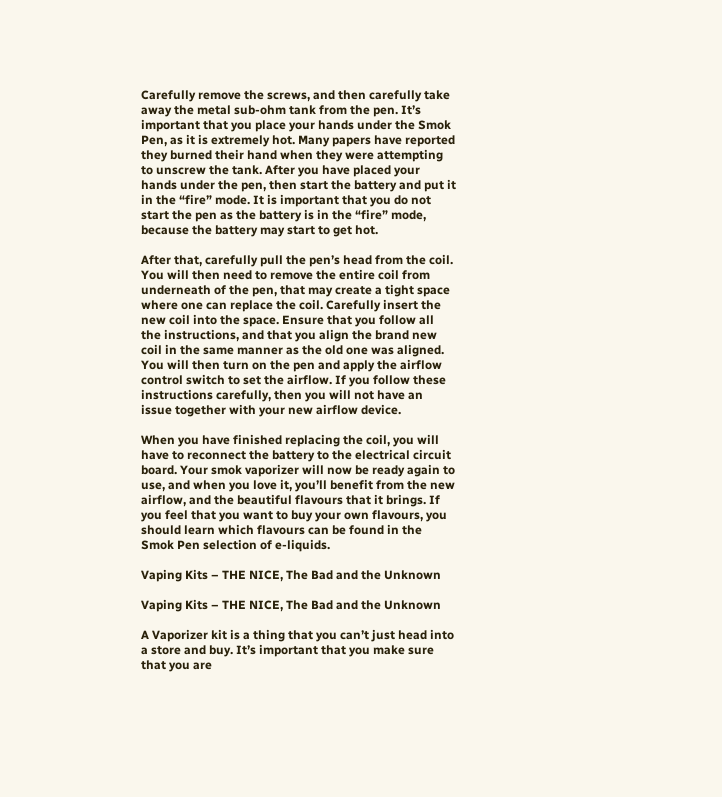Carefully remove the screws, and then carefully take away the metal sub-ohm tank from the pen. It’s important that you place your hands under the Smok Pen, as it is extremely hot. Many papers have reported they burned their hand when they were attempting to unscrew the tank. After you have placed your hands under the pen, then start the battery and put it in the “fire” mode. It is important that you do not start the pen as the battery is in the “fire” mode, because the battery may start to get hot.

After that, carefully pull the pen’s head from the coil. You will then need to remove the entire coil from underneath of the pen, that may create a tight space where one can replace the coil. Carefully insert the new coil into the space. Ensure that you follow all the instructions, and that you align the brand new coil in the same manner as the old one was aligned. You will then turn on the pen and apply the airflow control switch to set the airflow. If you follow these instructions carefully, then you will not have an issue together with your new airflow device.

When you have finished replacing the coil, you will have to reconnect the battery to the electrical circuit board. Your smok vaporizer will now be ready again to use, and when you love it, you’ll benefit from the new airflow, and the beautiful flavours that it brings. If you feel that you want to buy your own flavours, you should learn which flavours can be found in the Smok Pen selection of e-liquids.

Vaping Kits – THE NICE, The Bad and the Unknown

Vaping Kits – THE NICE, The Bad and the Unknown

A Vaporizer kit is a thing that you can’t just head into a store and buy. It’s important that you make sure that you are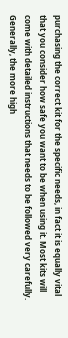purchasing the correct kit for the specific needs, in fact it is equally vital that you consider how safe you want to be when using it. Most kits will come with detailed instructions that needs to be followed very carefully. Generally, the more high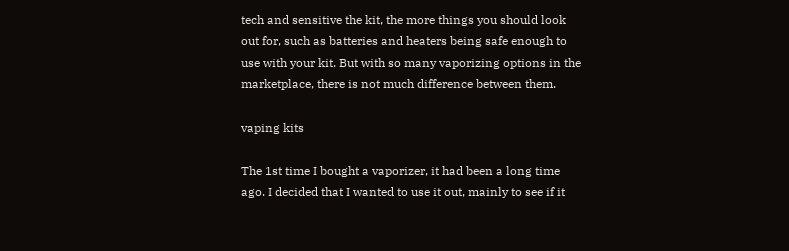tech and sensitive the kit, the more things you should look out for, such as batteries and heaters being safe enough to use with your kit. But with so many vaporizing options in the marketplace, there is not much difference between them.

vaping kits

The 1st time I bought a vaporizer, it had been a long time ago. I decided that I wanted to use it out, mainly to see if it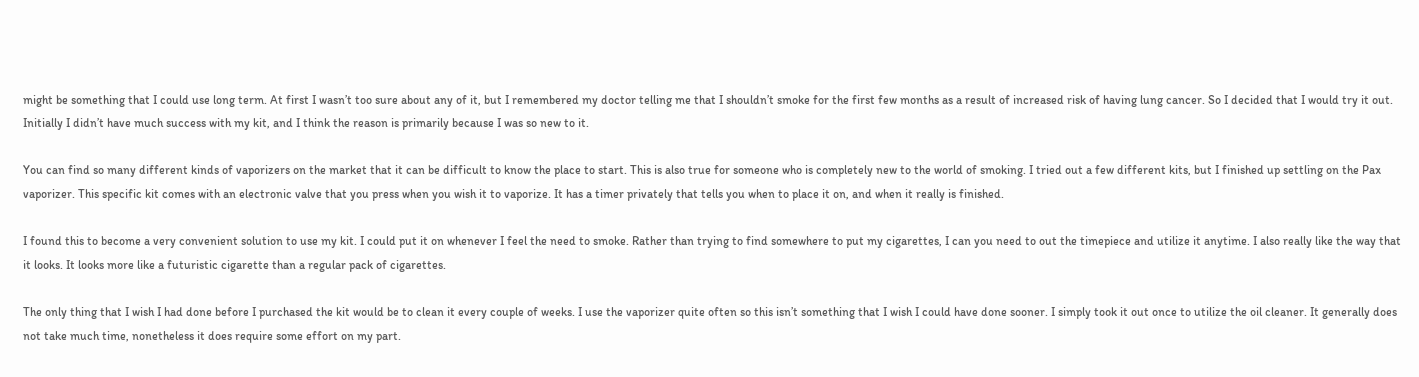might be something that I could use long term. At first I wasn’t too sure about any of it, but I remembered my doctor telling me that I shouldn’t smoke for the first few months as a result of increased risk of having lung cancer. So I decided that I would try it out. Initially I didn’t have much success with my kit, and I think the reason is primarily because I was so new to it.

You can find so many different kinds of vaporizers on the market that it can be difficult to know the place to start. This is also true for someone who is completely new to the world of smoking. I tried out a few different kits, but I finished up settling on the Pax vaporizer. This specific kit comes with an electronic valve that you press when you wish it to vaporize. It has a timer privately that tells you when to place it on, and when it really is finished.

I found this to become a very convenient solution to use my kit. I could put it on whenever I feel the need to smoke. Rather than trying to find somewhere to put my cigarettes, I can you need to out the timepiece and utilize it anytime. I also really like the way that it looks. It looks more like a futuristic cigarette than a regular pack of cigarettes.

The only thing that I wish I had done before I purchased the kit would be to clean it every couple of weeks. I use the vaporizer quite often so this isn’t something that I wish I could have done sooner. I simply took it out once to utilize the oil cleaner. It generally does not take much time, nonetheless it does require some effort on my part.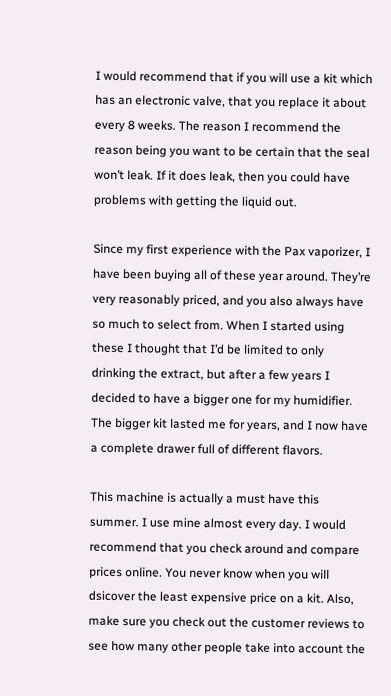I would recommend that if you will use a kit which has an electronic valve, that you replace it about every 8 weeks. The reason I recommend the reason being you want to be certain that the seal won’t leak. If it does leak, then you could have problems with getting the liquid out.

Since my first experience with the Pax vaporizer, I have been buying all of these year around. They’re very reasonably priced, and you also always have so much to select from. When I started using these I thought that I’d be limited to only drinking the extract, but after a few years I decided to have a bigger one for my humidifier. The bigger kit lasted me for years, and I now have a complete drawer full of different flavors.

This machine is actually a must have this summer. I use mine almost every day. I would recommend that you check around and compare prices online. You never know when you will dsicover the least expensive price on a kit. Also, make sure you check out the customer reviews to see how many other people take into account the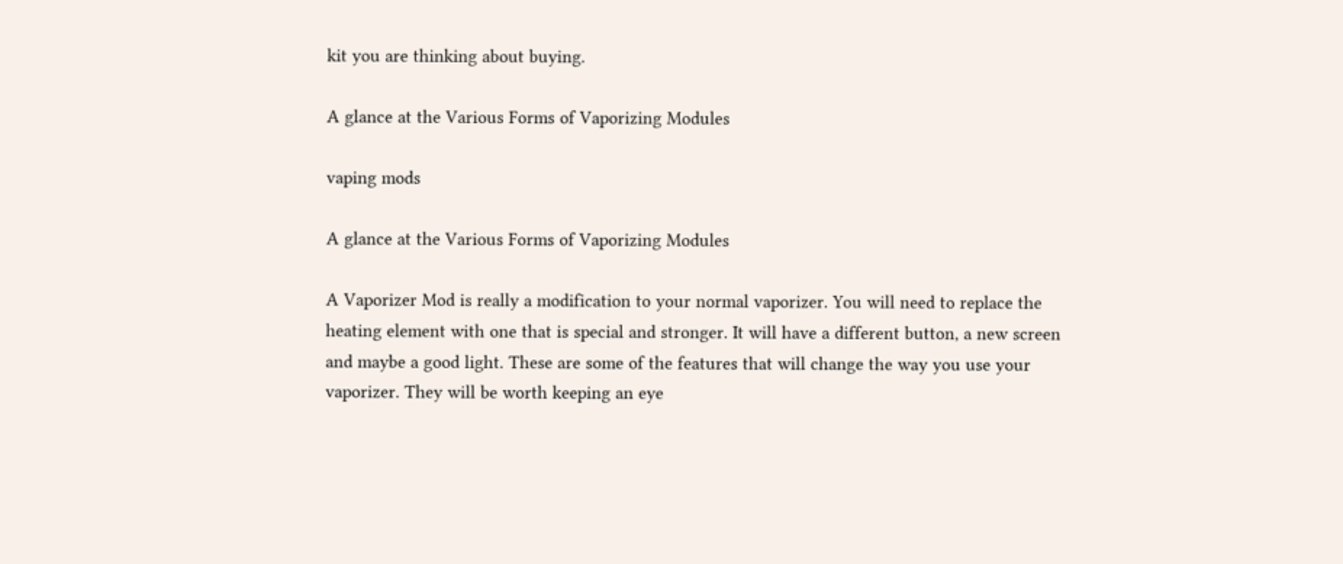kit you are thinking about buying.

A glance at the Various Forms of Vaporizing Modules

vaping mods

A glance at the Various Forms of Vaporizing Modules

A Vaporizer Mod is really a modification to your normal vaporizer. You will need to replace the heating element with one that is special and stronger. It will have a different button, a new screen and maybe a good light. These are some of the features that will change the way you use your vaporizer. They will be worth keeping an eye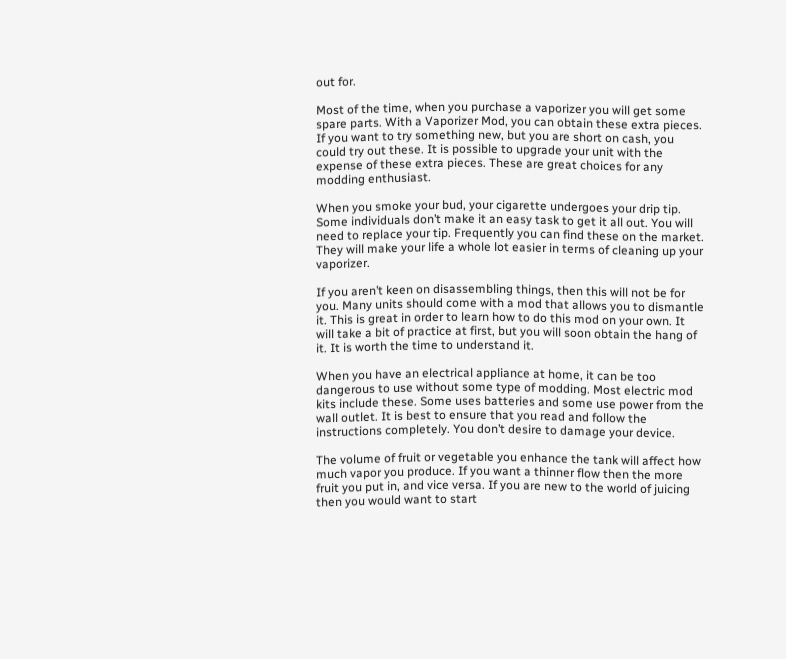out for.

Most of the time, when you purchase a vaporizer you will get some spare parts. With a Vaporizer Mod, you can obtain these extra pieces. If you want to try something new, but you are short on cash, you could try out these. It is possible to upgrade your unit with the expense of these extra pieces. These are great choices for any modding enthusiast.

When you smoke your bud, your cigarette undergoes your drip tip. Some individuals don’t make it an easy task to get it all out. You will need to replace your tip. Frequently you can find these on the market. They will make your life a whole lot easier in terms of cleaning up your vaporizer.

If you aren’t keen on disassembling things, then this will not be for you. Many units should come with a mod that allows you to dismantle it. This is great in order to learn how to do this mod on your own. It will take a bit of practice at first, but you will soon obtain the hang of it. It is worth the time to understand it.

When you have an electrical appliance at home, it can be too dangerous to use without some type of modding. Most electric mod kits include these. Some uses batteries and some use power from the wall outlet. It is best to ensure that you read and follow the instructions completely. You don’t desire to damage your device.

The volume of fruit or vegetable you enhance the tank will affect how much vapor you produce. If you want a thinner flow then the more fruit you put in, and vice versa. If you are new to the world of juicing then you would want to start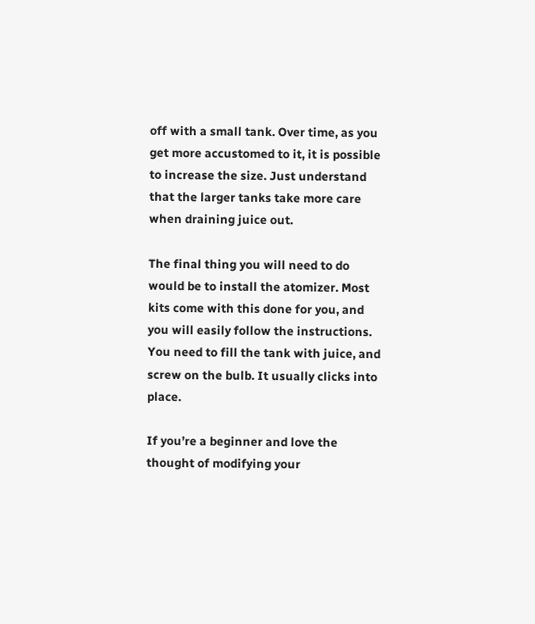off with a small tank. Over time, as you get more accustomed to it, it is possible to increase the size. Just understand that the larger tanks take more care when draining juice out.

The final thing you will need to do would be to install the atomizer. Most kits come with this done for you, and you will easily follow the instructions. You need to fill the tank with juice, and screw on the bulb. It usually clicks into place.

If you’re a beginner and love the thought of modifying your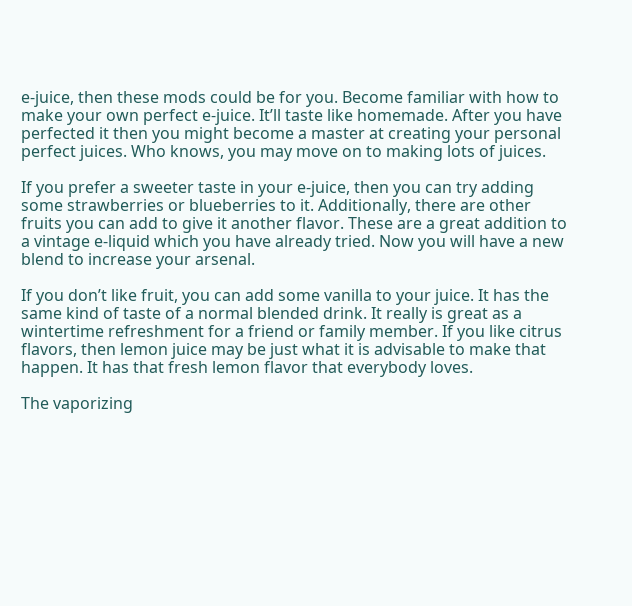e-juice, then these mods could be for you. Become familiar with how to make your own perfect e-juice. It’ll taste like homemade. After you have perfected it then you might become a master at creating your personal perfect juices. Who knows, you may move on to making lots of juices.

If you prefer a sweeter taste in your e-juice, then you can try adding some strawberries or blueberries to it. Additionally, there are other fruits you can add to give it another flavor. These are a great addition to a vintage e-liquid which you have already tried. Now you will have a new blend to increase your arsenal.

If you don’t like fruit, you can add some vanilla to your juice. It has the same kind of taste of a normal blended drink. It really is great as a wintertime refreshment for a friend or family member. If you like citrus flavors, then lemon juice may be just what it is advisable to make that happen. It has that fresh lemon flavor that everybody loves.

The vaporizing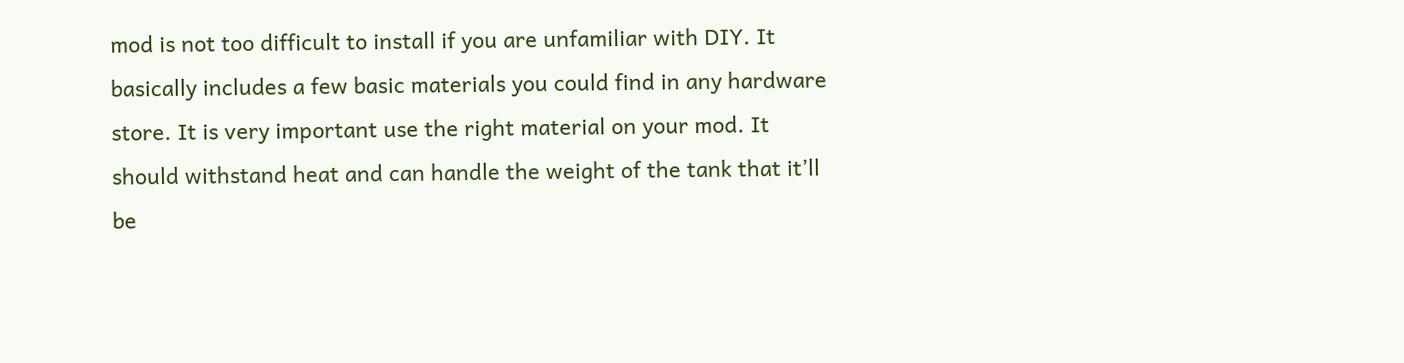mod is not too difficult to install if you are unfamiliar with DIY. It basically includes a few basic materials you could find in any hardware store. It is very important use the right material on your mod. It should withstand heat and can handle the weight of the tank that it’ll be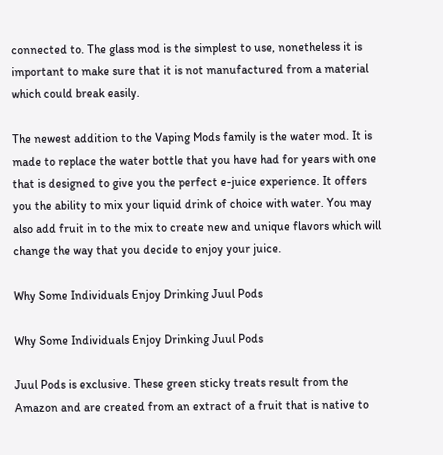connected to. The glass mod is the simplest to use, nonetheless it is important to make sure that it is not manufactured from a material which could break easily.

The newest addition to the Vaping Mods family is the water mod. It is made to replace the water bottle that you have had for years with one that is designed to give you the perfect e-juice experience. It offers you the ability to mix your liquid drink of choice with water. You may also add fruit in to the mix to create new and unique flavors which will change the way that you decide to enjoy your juice.

Why Some Individuals Enjoy Drinking Juul Pods

Why Some Individuals Enjoy Drinking Juul Pods

Juul Pods is exclusive. These green sticky treats result from the Amazon and are created from an extract of a fruit that is native to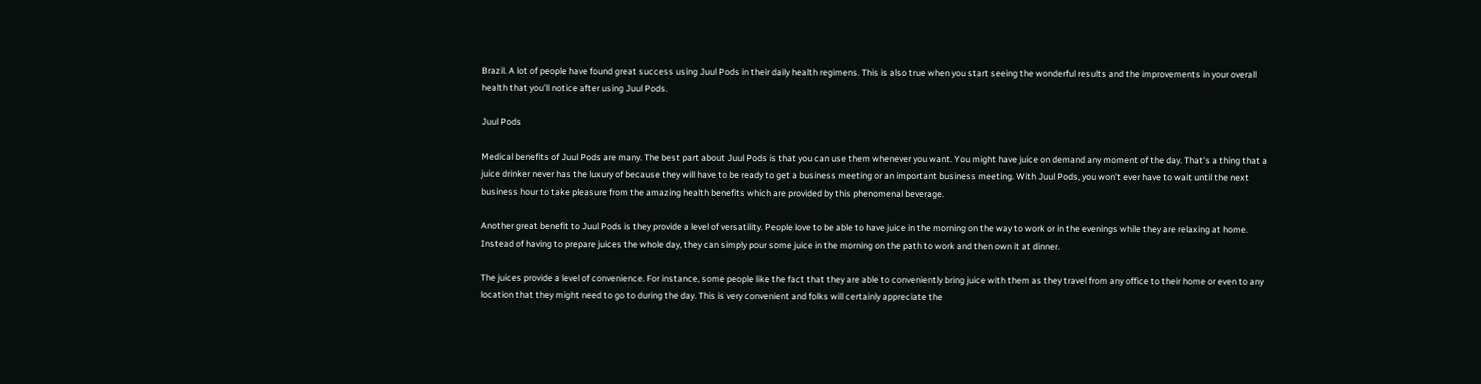Brazil. A lot of people have found great success using Juul Pods in their daily health regimens. This is also true when you start seeing the wonderful results and the improvements in your overall health that you’ll notice after using Juul Pods.

Juul Pods

Medical benefits of Juul Pods are many. The best part about Juul Pods is that you can use them whenever you want. You might have juice on demand any moment of the day. That’s a thing that a juice drinker never has the luxury of because they will have to be ready to get a business meeting or an important business meeting. With Juul Pods, you won’t ever have to wait until the next business hour to take pleasure from the amazing health benefits which are provided by this phenomenal beverage.

Another great benefit to Juul Pods is they provide a level of versatility. People love to be able to have juice in the morning on the way to work or in the evenings while they are relaxing at home. Instead of having to prepare juices the whole day, they can simply pour some juice in the morning on the path to work and then own it at dinner.

The juices provide a level of convenience. For instance, some people like the fact that they are able to conveniently bring juice with them as they travel from any office to their home or even to any location that they might need to go to during the day. This is very convenient and folks will certainly appreciate the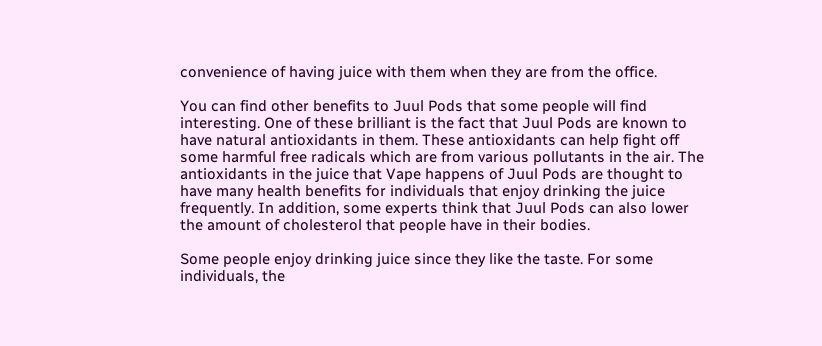convenience of having juice with them when they are from the office.

You can find other benefits to Juul Pods that some people will find interesting. One of these brilliant is the fact that Juul Pods are known to have natural antioxidants in them. These antioxidants can help fight off some harmful free radicals which are from various pollutants in the air. The antioxidants in the juice that Vape happens of Juul Pods are thought to have many health benefits for individuals that enjoy drinking the juice frequently. In addition, some experts think that Juul Pods can also lower the amount of cholesterol that people have in their bodies.

Some people enjoy drinking juice since they like the taste. For some individuals, the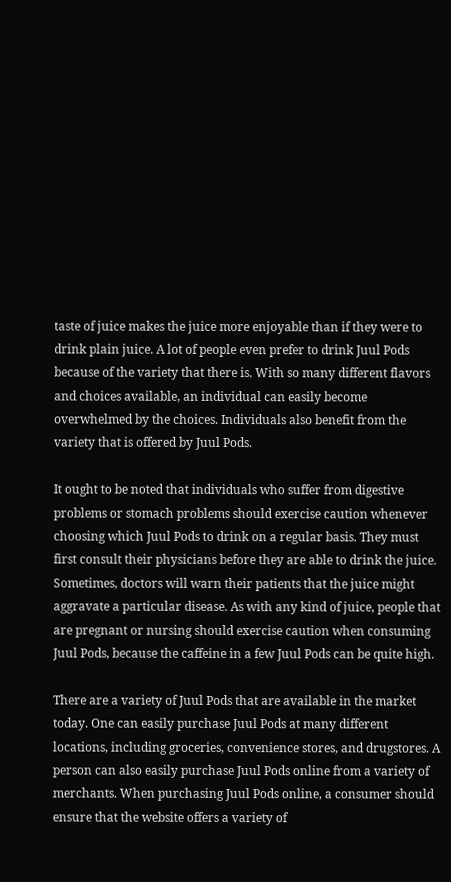taste of juice makes the juice more enjoyable than if they were to drink plain juice. A lot of people even prefer to drink Juul Pods because of the variety that there is. With so many different flavors and choices available, an individual can easily become overwhelmed by the choices. Individuals also benefit from the variety that is offered by Juul Pods.

It ought to be noted that individuals who suffer from digestive problems or stomach problems should exercise caution whenever choosing which Juul Pods to drink on a regular basis. They must first consult their physicians before they are able to drink the juice. Sometimes, doctors will warn their patients that the juice might aggravate a particular disease. As with any kind of juice, people that are pregnant or nursing should exercise caution when consuming Juul Pods, because the caffeine in a few Juul Pods can be quite high.

There are a variety of Juul Pods that are available in the market today. One can easily purchase Juul Pods at many different locations, including groceries, convenience stores, and drugstores. A person can also easily purchase Juul Pods online from a variety of merchants. When purchasing Juul Pods online, a consumer should ensure that the website offers a variety of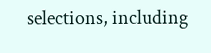selections, including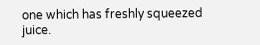one which has freshly squeezed juice.